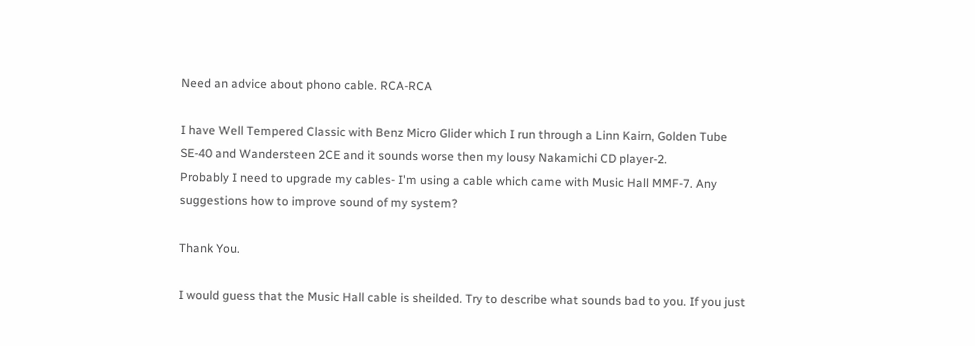Need an advice about phono cable. RCA-RCA

I have Well Tempered Classic with Benz Micro Glider which I run through a Linn Kairn, Golden Tube SE-40 and Wandersteen 2CE and it sounds worse then my lousy Nakamichi CD player-2.
Probably I need to upgrade my cables- I'm using a cable which came with Music Hall MMF-7. Any suggestions how to improve sound of my system?

Thank You.

I would guess that the Music Hall cable is sheilded. Try to describe what sounds bad to you. If you just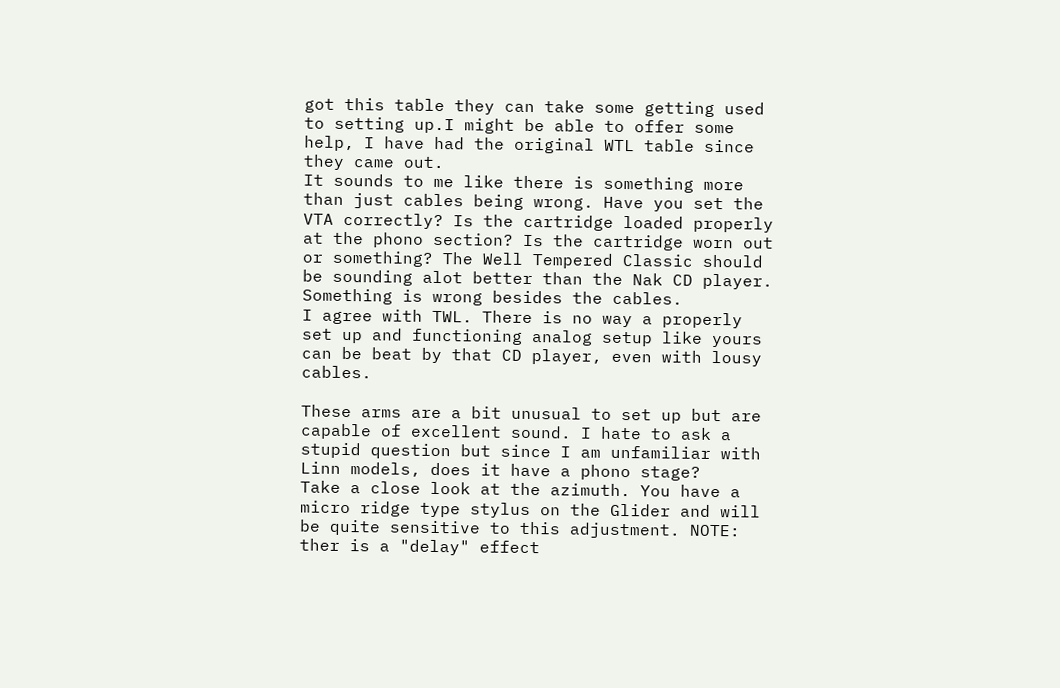got this table they can take some getting used to setting up.I might be able to offer some help, I have had the original WTL table since they came out.
It sounds to me like there is something more than just cables being wrong. Have you set the VTA correctly? Is the cartridge loaded properly at the phono section? Is the cartridge worn out or something? The Well Tempered Classic should be sounding alot better than the Nak CD player. Something is wrong besides the cables.
I agree with TWL. There is no way a properly set up and functioning analog setup like yours can be beat by that CD player, even with lousy cables.

These arms are a bit unusual to set up but are capable of excellent sound. I hate to ask a stupid question but since I am unfamiliar with Linn models, does it have a phono stage?
Take a close look at the azimuth. You have a micro ridge type stylus on the Glider and will be quite sensitive to this adjustment. NOTE: ther is a "delay" effect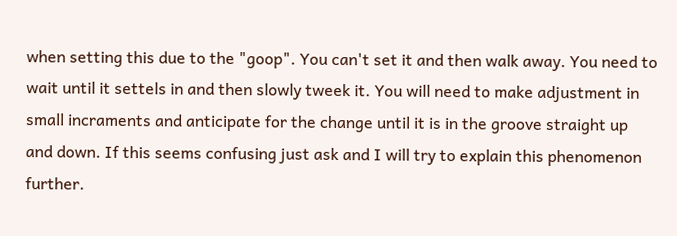when setting this due to the "goop". You can't set it and then walk away. You need to wait until it settels in and then slowly tweek it. You will need to make adjustment in small incraments and anticipate for the change until it is in the groove straight up and down. If this seems confusing just ask and I will try to explain this phenomenon further.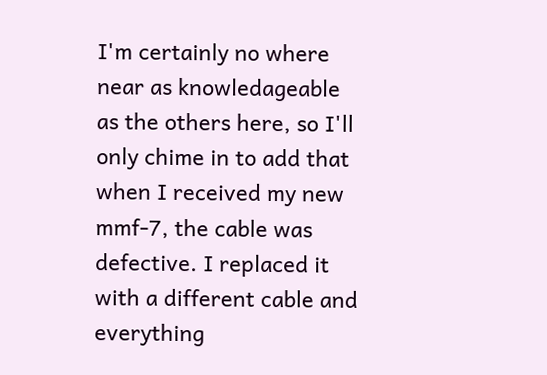I'm certainly no where near as knowledageable as the others here, so I'll only chime in to add that when I received my new mmf-7, the cable was defective. I replaced it with a different cable and everything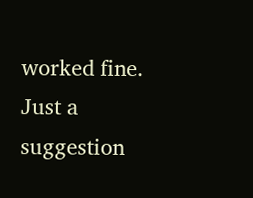worked fine. Just a suggestion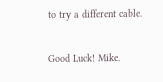to try a different cable.

Good Luck! Mike.